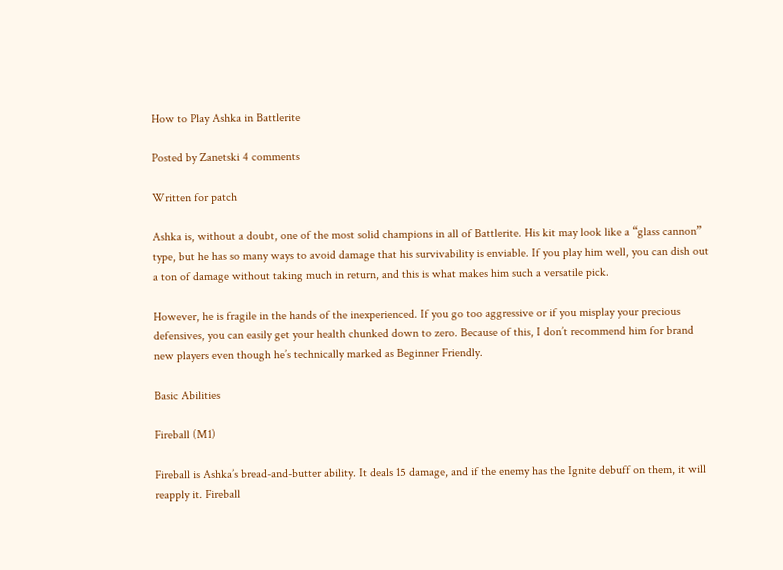How to Play Ashka in Battlerite

Posted by Zanetski 4 comments

Written for patch

Ashka is, without a doubt, one of the most solid champions in all of Battlerite. His kit may look like a “glass cannon” type, but he has so many ways to avoid damage that his survivability is enviable. If you play him well, you can dish out a ton of damage without taking much in return, and this is what makes him such a versatile pick.

However, he is fragile in the hands of the inexperienced. If you go too aggressive or if you misplay your precious defensives, you can easily get your health chunked down to zero. Because of this, I don’t recommend him for brand new players even though he’s technically marked as Beginner Friendly.

Basic Abilities

Fireball (M1)

Fireball is Ashka’s bread-and-butter ability. It deals 15 damage, and if the enemy has the Ignite debuff on them, it will reapply it. Fireball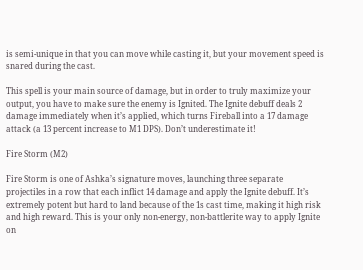is semi-unique in that you can move while casting it, but your movement speed is snared during the cast.

This spell is your main source of damage, but in order to truly maximize your output, you have to make sure the enemy is Ignited. The Ignite debuff deals 2 damage immediately when it’s applied, which turns Fireball into a 17 damage attack (a 13 percent increase to M1 DPS). Don’t underestimate it!

Fire Storm (M2)

Fire Storm is one of Ashka’s signature moves, launching three separate projectiles in a row that each inflict 14 damage and apply the Ignite debuff. It’s extremely potent but hard to land because of the 1s cast time, making it high risk and high reward. This is your only non-energy, non-battlerite way to apply Ignite on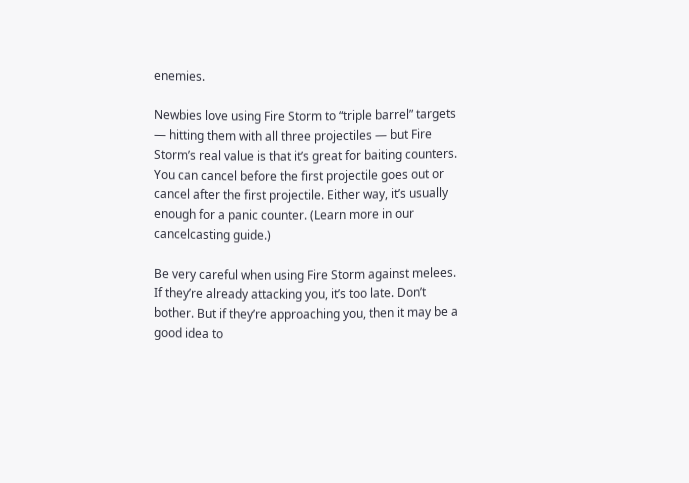enemies.

Newbies love using Fire Storm to “triple barrel” targets — hitting them with all three projectiles — but Fire Storm’s real value is that it’s great for baiting counters. You can cancel before the first projectile goes out or cancel after the first projectile. Either way, it’s usually enough for a panic counter. (Learn more in our cancelcasting guide.)

Be very careful when using Fire Storm against melees. If they’re already attacking you, it’s too late. Don’t bother. But if they’re approaching you, then it may be a good idea to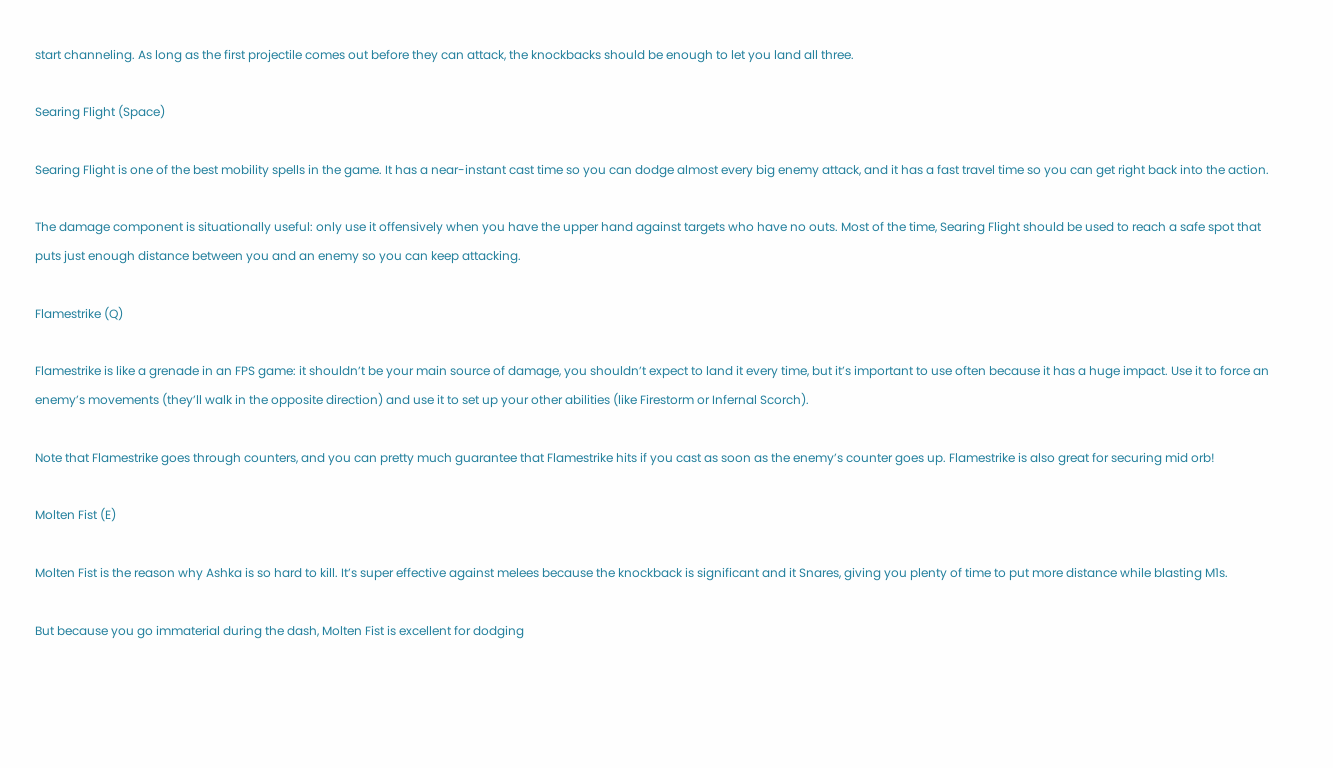start channeling. As long as the first projectile comes out before they can attack, the knockbacks should be enough to let you land all three.

Searing Flight (Space)

Searing Flight is one of the best mobility spells in the game. It has a near-instant cast time so you can dodge almost every big enemy attack, and it has a fast travel time so you can get right back into the action.

The damage component is situationally useful: only use it offensively when you have the upper hand against targets who have no outs. Most of the time, Searing Flight should be used to reach a safe spot that puts just enough distance between you and an enemy so you can keep attacking.

Flamestrike (Q)

Flamestrike is like a grenade in an FPS game: it shouldn’t be your main source of damage, you shouldn’t expect to land it every time, but it’s important to use often because it has a huge impact. Use it to force an enemy’s movements (they’ll walk in the opposite direction) and use it to set up your other abilities (like Firestorm or Infernal Scorch).

Note that Flamestrike goes through counters, and you can pretty much guarantee that Flamestrike hits if you cast as soon as the enemy’s counter goes up. Flamestrike is also great for securing mid orb!

Molten Fist (E)

Molten Fist is the reason why Ashka is so hard to kill. It’s super effective against melees because the knockback is significant and it Snares, giving you plenty of time to put more distance while blasting M1s.

But because you go immaterial during the dash, Molten Fist is excellent for dodging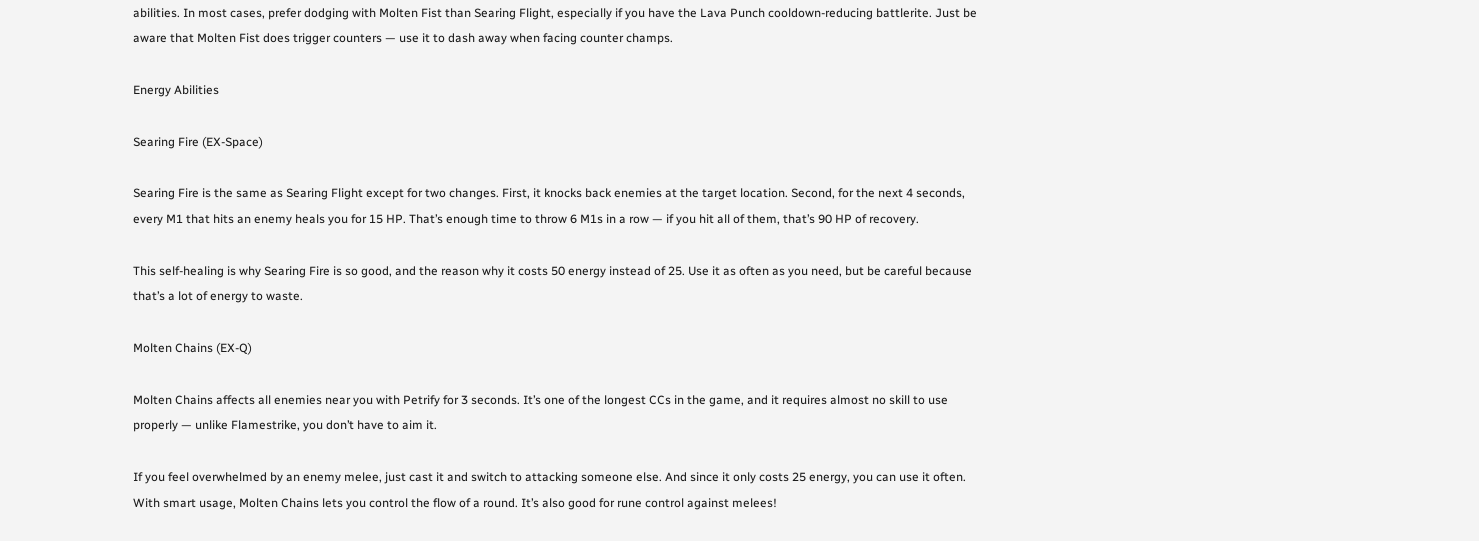abilities. In most cases, prefer dodging with Molten Fist than Searing Flight, especially if you have the Lava Punch cooldown-reducing battlerite. Just be aware that Molten Fist does trigger counters — use it to dash away when facing counter champs.

Energy Abilities

Searing Fire (EX-Space)

Searing Fire is the same as Searing Flight except for two changes. First, it knocks back enemies at the target location. Second, for the next 4 seconds, every M1 that hits an enemy heals you for 15 HP. That’s enough time to throw 6 M1s in a row — if you hit all of them, that’s 90 HP of recovery.

This self-healing is why Searing Fire is so good, and the reason why it costs 50 energy instead of 25. Use it as often as you need, but be careful because that’s a lot of energy to waste.

Molten Chains (EX-Q)

Molten Chains affects all enemies near you with Petrify for 3 seconds. It’s one of the longest CCs in the game, and it requires almost no skill to use properly — unlike Flamestrike, you don’t have to aim it.

If you feel overwhelmed by an enemy melee, just cast it and switch to attacking someone else. And since it only costs 25 energy, you can use it often. With smart usage, Molten Chains lets you control the flow of a round. It’s also good for rune control against melees!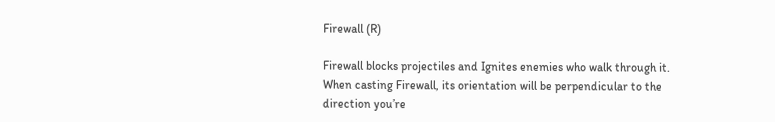Firewall (R)

Firewall blocks projectiles and Ignites enemies who walk through it. When casting Firewall, its orientation will be perpendicular to the direction you’re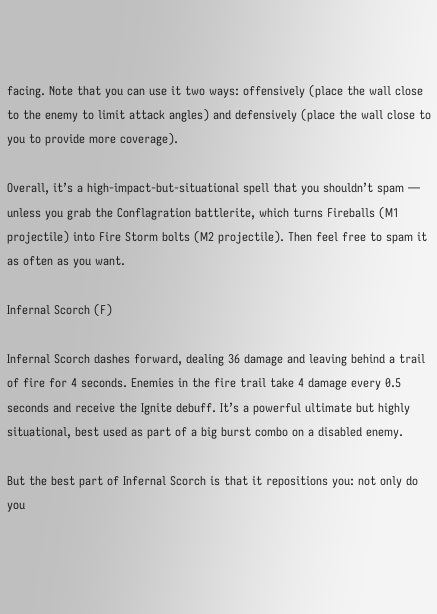facing. Note that you can use it two ways: offensively (place the wall close to the enemy to limit attack angles) and defensively (place the wall close to you to provide more coverage).

Overall, it’s a high-impact-but-situational spell that you shouldn’t spam — unless you grab the Conflagration battlerite, which turns Fireballs (M1 projectile) into Fire Storm bolts (M2 projectile). Then feel free to spam it as often as you want.

Infernal Scorch (F)

Infernal Scorch dashes forward, dealing 36 damage and leaving behind a trail of fire for 4 seconds. Enemies in the fire trail take 4 damage every 0.5 seconds and receive the Ignite debuff. It’s a powerful ultimate but highly situational, best used as part of a big burst combo on a disabled enemy.

But the best part of Infernal Scorch is that it repositions you: not only do you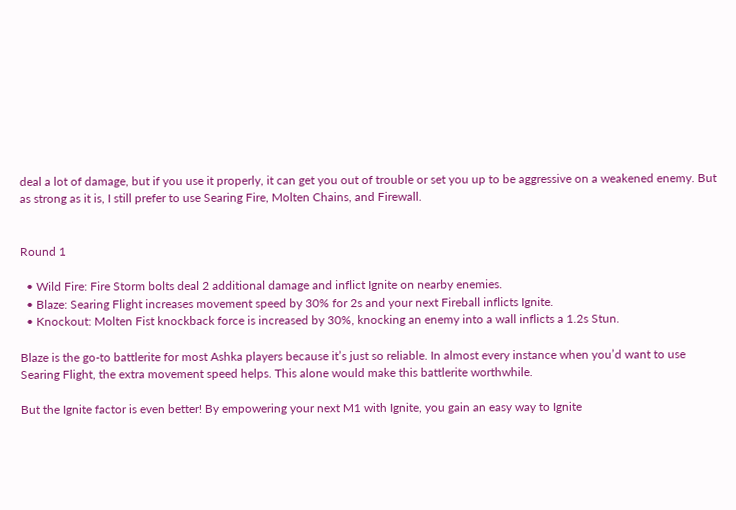deal a lot of damage, but if you use it properly, it can get you out of trouble or set you up to be aggressive on a weakened enemy. But as strong as it is, I still prefer to use Searing Fire, Molten Chains, and Firewall.


Round 1

  • Wild Fire: Fire Storm bolts deal 2 additional damage and inflict Ignite on nearby enemies.
  • Blaze: Searing Flight increases movement speed by 30% for 2s and your next Fireball inflicts Ignite.
  • Knockout: Molten Fist knockback force is increased by 30%, knocking an enemy into a wall inflicts a 1.2s Stun.

Blaze is the go-to battlerite for most Ashka players because it’s just so reliable. In almost every instance when you’d want to use Searing Flight, the extra movement speed helps. This alone would make this battlerite worthwhile.

But the Ignite factor is even better! By empowering your next M1 with Ignite, you gain an easy way to Ignite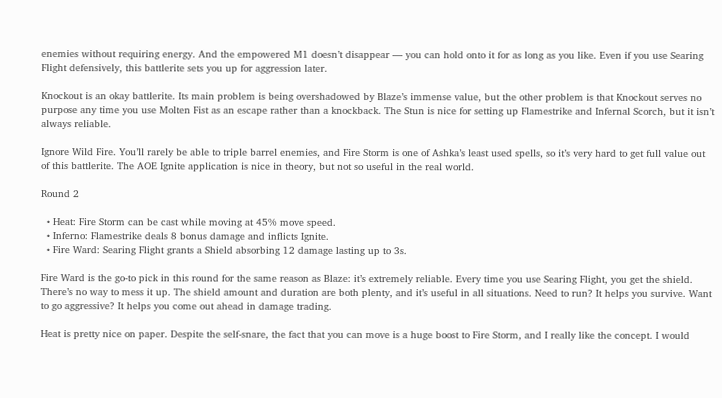enemies without requiring energy. And the empowered M1 doesn’t disappear — you can hold onto it for as long as you like. Even if you use Searing Flight defensively, this battlerite sets you up for aggression later.

Knockout is an okay battlerite. Its main problem is being overshadowed by Blaze’s immense value, but the other problem is that Knockout serves no purpose any time you use Molten Fist as an escape rather than a knockback. The Stun is nice for setting up Flamestrike and Infernal Scorch, but it isn’t always reliable.

Ignore Wild Fire. You’ll rarely be able to triple barrel enemies, and Fire Storm is one of Ashka’s least used spells, so it’s very hard to get full value out of this battlerite. The AOE Ignite application is nice in theory, but not so useful in the real world.

Round 2

  • Heat: Fire Storm can be cast while moving at 45% move speed.
  • Inferno: Flamestrike deals 8 bonus damage and inflicts Ignite.
  • Fire Ward: Searing Flight grants a Shield absorbing 12 damage lasting up to 3s.

Fire Ward is the go-to pick in this round for the same reason as Blaze: it’s extremely reliable. Every time you use Searing Flight, you get the shield. There’s no way to mess it up. The shield amount and duration are both plenty, and it’s useful in all situations. Need to run? It helps you survive. Want to go aggressive? It helps you come out ahead in damage trading.

Heat is pretty nice on paper. Despite the self-snare, the fact that you can move is a huge boost to Fire Storm, and I really like the concept. I would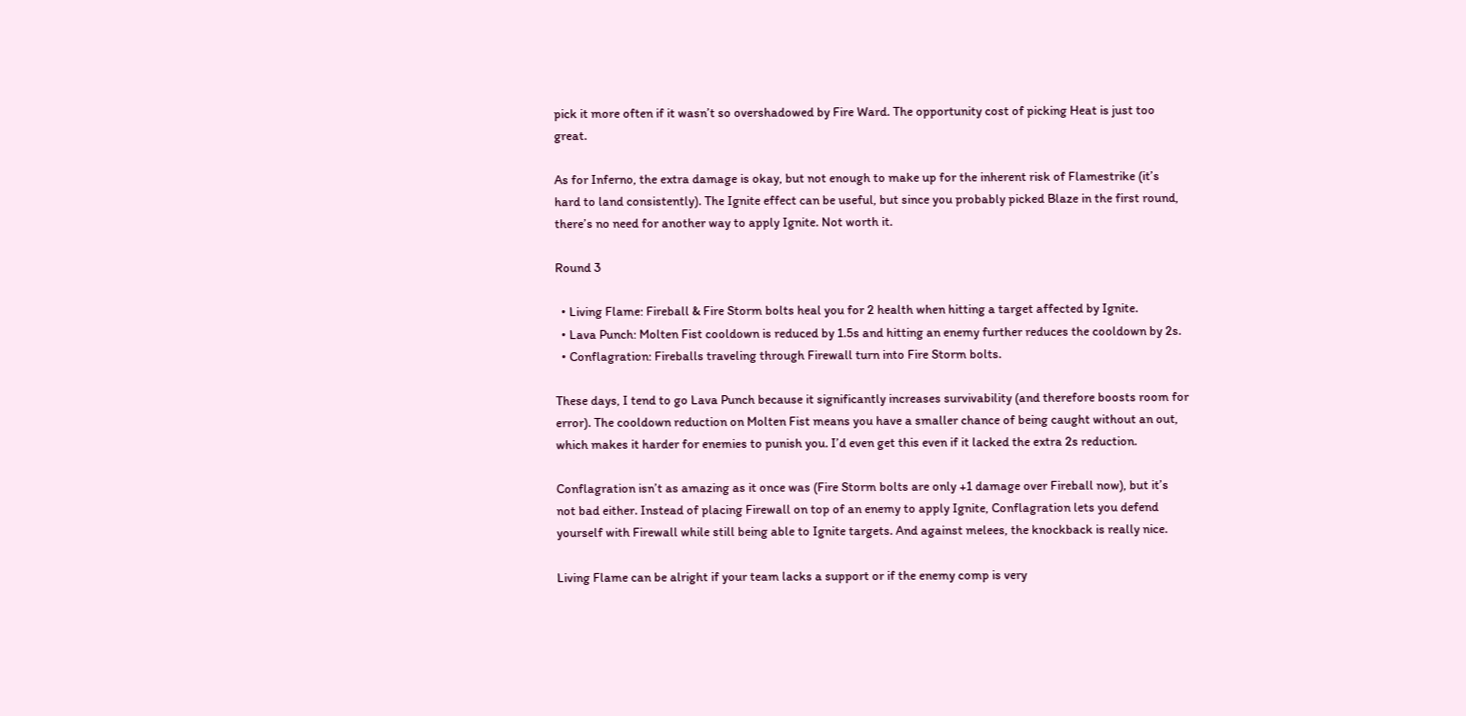pick it more often if it wasn’t so overshadowed by Fire Ward. The opportunity cost of picking Heat is just too great.

As for Inferno, the extra damage is okay, but not enough to make up for the inherent risk of Flamestrike (it’s hard to land consistently). The Ignite effect can be useful, but since you probably picked Blaze in the first round, there’s no need for another way to apply Ignite. Not worth it.

Round 3

  • Living Flame: Fireball & Fire Storm bolts heal you for 2 health when hitting a target affected by Ignite.
  • Lava Punch: Molten Fist cooldown is reduced by 1.5s and hitting an enemy further reduces the cooldown by 2s.
  • Conflagration: Fireballs traveling through Firewall turn into Fire Storm bolts.

These days, I tend to go Lava Punch because it significantly increases survivability (and therefore boosts room for error). The cooldown reduction on Molten Fist means you have a smaller chance of being caught without an out, which makes it harder for enemies to punish you. I’d even get this even if it lacked the extra 2s reduction.

Conflagration isn’t as amazing as it once was (Fire Storm bolts are only +1 damage over Fireball now), but it’s not bad either. Instead of placing Firewall on top of an enemy to apply Ignite, Conflagration lets you defend yourself with Firewall while still being able to Ignite targets. And against melees, the knockback is really nice.

Living Flame can be alright if your team lacks a support or if the enemy comp is very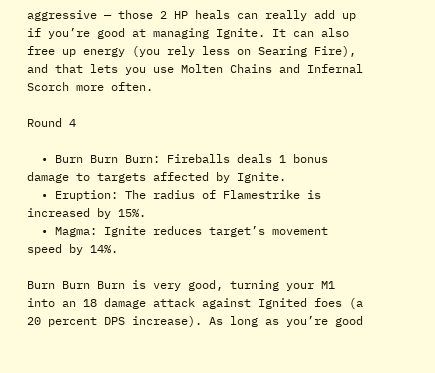aggressive — those 2 HP heals can really add up if you’re good at managing Ignite. It can also free up energy (you rely less on Searing Fire), and that lets you use Molten Chains and Infernal Scorch more often.

Round 4

  • Burn Burn Burn: Fireballs deals 1 bonus damage to targets affected by Ignite.
  • Eruption: The radius of Flamestrike is increased by 15%.
  • Magma: Ignite reduces target’s movement speed by 14%.

Burn Burn Burn is very good, turning your M1 into an 18 damage attack against Ignited foes (a 20 percent DPS increase). As long as you’re good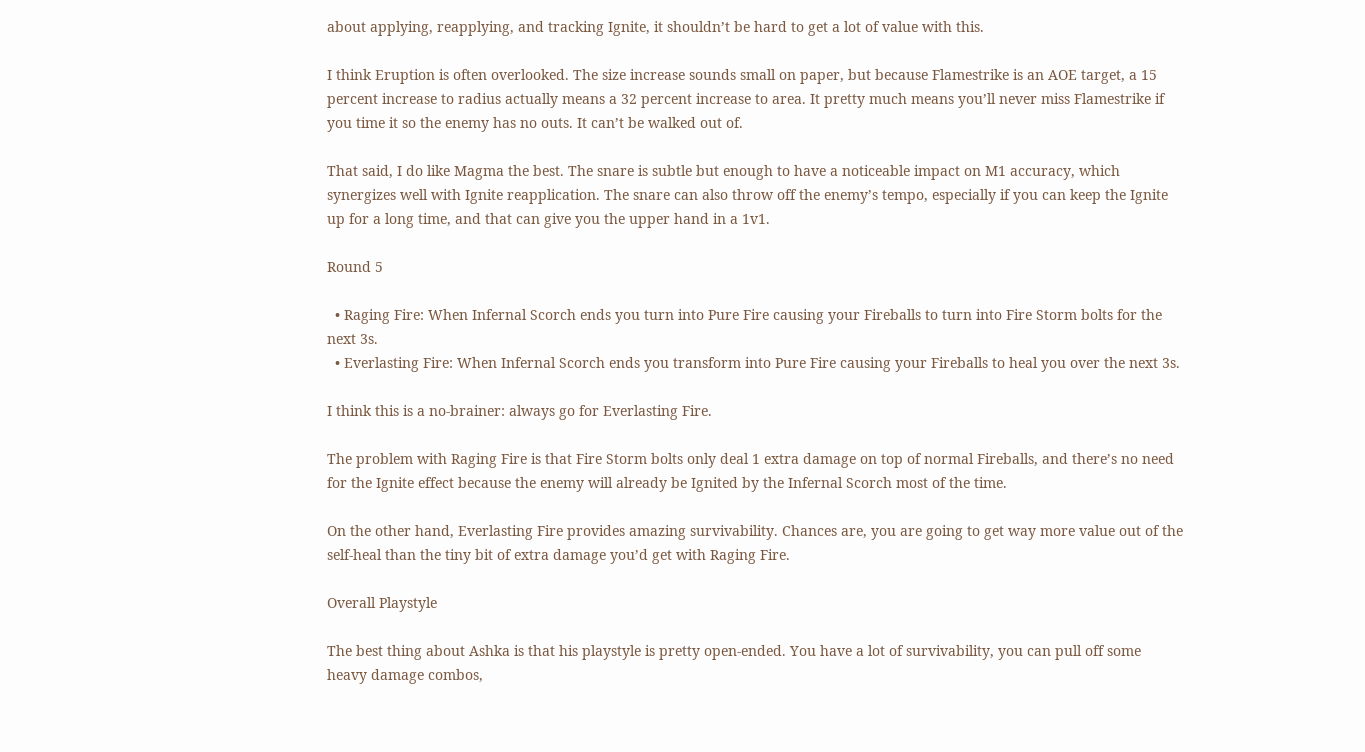about applying, reapplying, and tracking Ignite, it shouldn’t be hard to get a lot of value with this.

I think Eruption is often overlooked. The size increase sounds small on paper, but because Flamestrike is an AOE target, a 15 percent increase to radius actually means a 32 percent increase to area. It pretty much means you’ll never miss Flamestrike if you time it so the enemy has no outs. It can’t be walked out of.

That said, I do like Magma the best. The snare is subtle but enough to have a noticeable impact on M1 accuracy, which synergizes well with Ignite reapplication. The snare can also throw off the enemy’s tempo, especially if you can keep the Ignite up for a long time, and that can give you the upper hand in a 1v1.

Round 5

  • Raging Fire: When Infernal Scorch ends you turn into Pure Fire causing your Fireballs to turn into Fire Storm bolts for the next 3s.
  • Everlasting Fire: When Infernal Scorch ends you transform into Pure Fire causing your Fireballs to heal you over the next 3s.

I think this is a no-brainer: always go for Everlasting Fire.

The problem with Raging Fire is that Fire Storm bolts only deal 1 extra damage on top of normal Fireballs, and there’s no need for the Ignite effect because the enemy will already be Ignited by the Infernal Scorch most of the time.

On the other hand, Everlasting Fire provides amazing survivability. Chances are, you are going to get way more value out of the self-heal than the tiny bit of extra damage you’d get with Raging Fire.

Overall Playstyle

The best thing about Ashka is that his playstyle is pretty open-ended. You have a lot of survivability, you can pull off some heavy damage combos,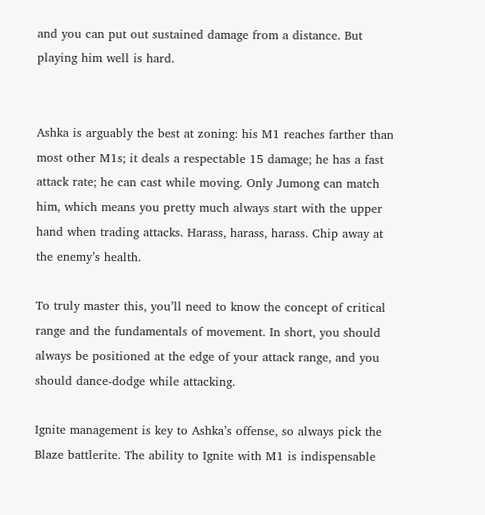and you can put out sustained damage from a distance. But playing him well is hard.


Ashka is arguably the best at zoning: his M1 reaches farther than most other M1s; it deals a respectable 15 damage; he has a fast attack rate; he can cast while moving. Only Jumong can match him, which means you pretty much always start with the upper hand when trading attacks. Harass, harass, harass. Chip away at the enemy’s health.

To truly master this, you’ll need to know the concept of critical range and the fundamentals of movement. In short, you should always be positioned at the edge of your attack range, and you should dance-dodge while attacking.

Ignite management is key to Ashka’s offense, so always pick the Blaze battlerite. The ability to Ignite with M1 is indispensable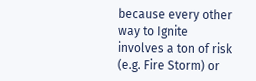because every other way to Ignite involves a ton of risk (e.g. Fire Storm) or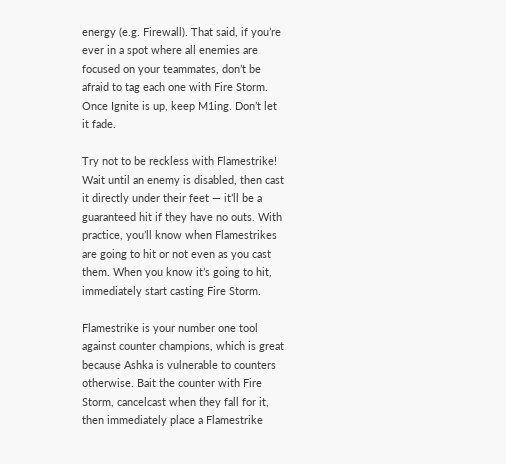energy (e.g. Firewall). That said, if you’re ever in a spot where all enemies are focused on your teammates, don’t be afraid to tag each one with Fire Storm. Once Ignite is up, keep M1ing. Don’t let it fade.

Try not to be reckless with Flamestrike! Wait until an enemy is disabled, then cast it directly under their feet — it’ll be a guaranteed hit if they have no outs. With practice, you’ll know when Flamestrikes are going to hit or not even as you cast them. When you know it’s going to hit, immediately start casting Fire Storm.

Flamestrike is your number one tool against counter champions, which is great because Ashka is vulnerable to counters otherwise. Bait the counter with Fire Storm, cancelcast when they fall for it, then immediately place a Flamestrike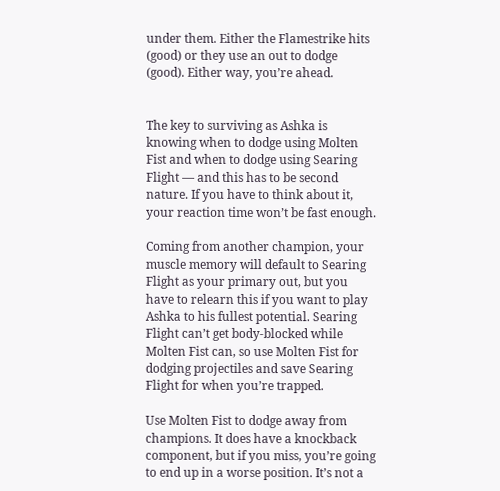under them. Either the Flamestrike hits (good) or they use an out to dodge (good). Either way, you’re ahead.


The key to surviving as Ashka is knowing when to dodge using Molten Fist and when to dodge using Searing Flight — and this has to be second nature. If you have to think about it, your reaction time won’t be fast enough.

Coming from another champion, your muscle memory will default to Searing Flight as your primary out, but you have to relearn this if you want to play Ashka to his fullest potential. Searing Flight can’t get body-blocked while Molten Fist can, so use Molten Fist for dodging projectiles and save Searing Flight for when you’re trapped.

Use Molten Fist to dodge away from champions. It does have a knockback component, but if you miss, you’re going to end up in a worse position. It’s not a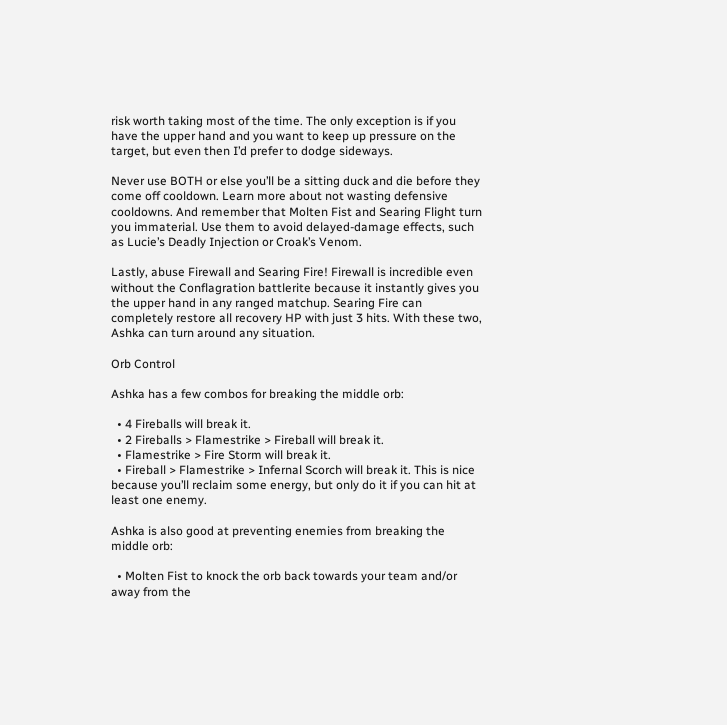risk worth taking most of the time. The only exception is if you have the upper hand and you want to keep up pressure on the target, but even then I’d prefer to dodge sideways.

Never use BOTH or else you’ll be a sitting duck and die before they come off cooldown. Learn more about not wasting defensive cooldowns. And remember that Molten Fist and Searing Flight turn you immaterial. Use them to avoid delayed-damage effects, such as Lucie’s Deadly Injection or Croak’s Venom.

Lastly, abuse Firewall and Searing Fire! Firewall is incredible even without the Conflagration battlerite because it instantly gives you the upper hand in any ranged matchup. Searing Fire can completely restore all recovery HP with just 3 hits. With these two, Ashka can turn around any situation.

Orb Control

Ashka has a few combos for breaking the middle orb:

  • 4 Fireballs will break it.
  • 2 Fireballs > Flamestrike > Fireball will break it.
  • Flamestrike > Fire Storm will break it.
  • Fireball > Flamestrike > Infernal Scorch will break it. This is nice because you’ll reclaim some energy, but only do it if you can hit at least one enemy.

Ashka is also good at preventing enemies from breaking the middle orb:

  • Molten Fist to knock the orb back towards your team and/or away from the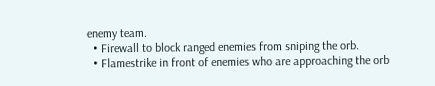enemy team.
  • Firewall to block ranged enemies from sniping the orb.
  • Flamestrike in front of enemies who are approaching the orb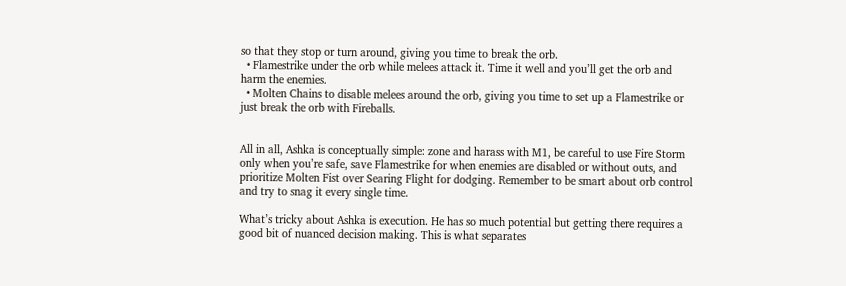so that they stop or turn around, giving you time to break the orb.
  • Flamestrike under the orb while melees attack it. Time it well and you’ll get the orb and harm the enemies.
  • Molten Chains to disable melees around the orb, giving you time to set up a Flamestrike or just break the orb with Fireballs.


All in all, Ashka is conceptually simple: zone and harass with M1, be careful to use Fire Storm only when you’re safe, save Flamestrike for when enemies are disabled or without outs, and prioritize Molten Fist over Searing Flight for dodging. Remember to be smart about orb control and try to snag it every single time.

What’s tricky about Ashka is execution. He has so much potential but getting there requires a good bit of nuanced decision making. This is what separates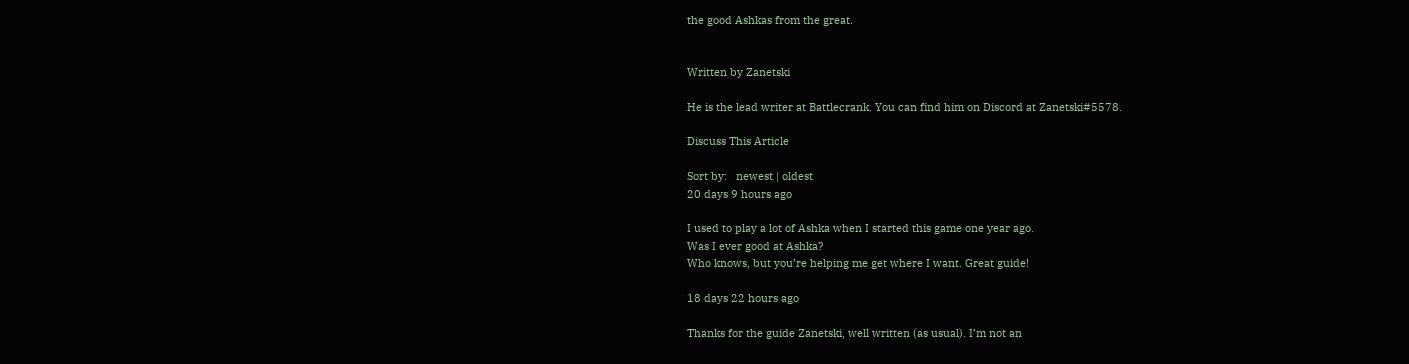the good Ashkas from the great.


Written by Zanetski

He is the lead writer at Battlecrank. You can find him on Discord at Zanetski#5578.

Discuss This Article

Sort by:   newest | oldest
20 days 9 hours ago

I used to play a lot of Ashka when I started this game one year ago.
Was I ever good at Ashka?
Who knows, but you’re helping me get where I want. Great guide!

18 days 22 hours ago

Thanks for the guide Zanetski, well written (as usual). I’m not an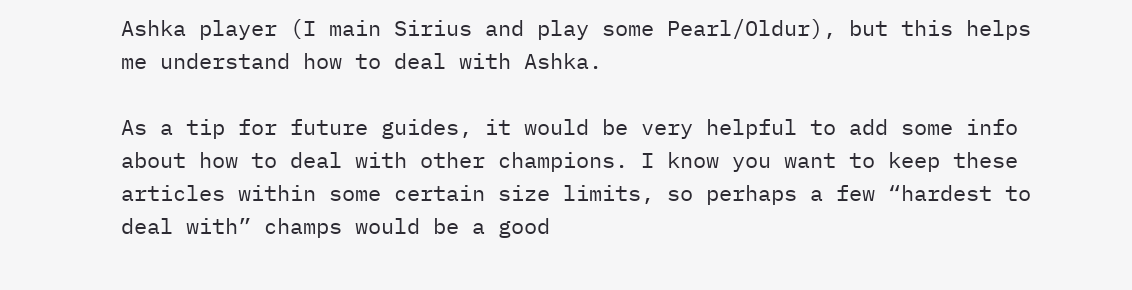Ashka player (I main Sirius and play some Pearl/Oldur), but this helps me understand how to deal with Ashka.

As a tip for future guides, it would be very helpful to add some info about how to deal with other champions. I know you want to keep these articles within some certain size limits, so perhaps a few “hardest to deal with” champs would be a good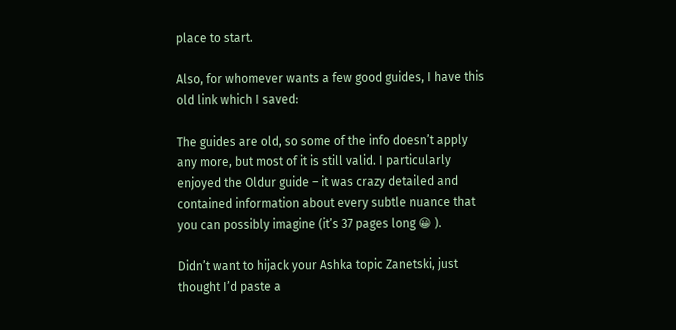place to start.

Also, for whomever wants a few good guides, I have this old link which I saved:

The guides are old, so some of the info doesn’t apply any more, but most of it is still valid. I particularly enjoyed the Oldur guide – it was crazy detailed and contained information about every subtle nuance that you can possibly imagine (it’s 37 pages long 😀 ).

Didn’t want to hijack your Ashka topic Zanetski, just thought I’d paste a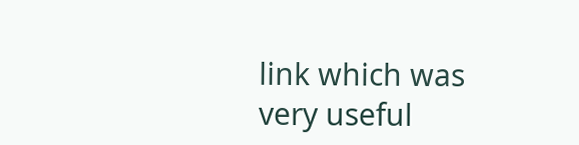link which was very useful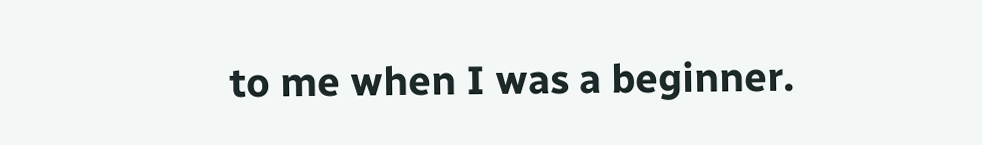to me when I was a beginner.